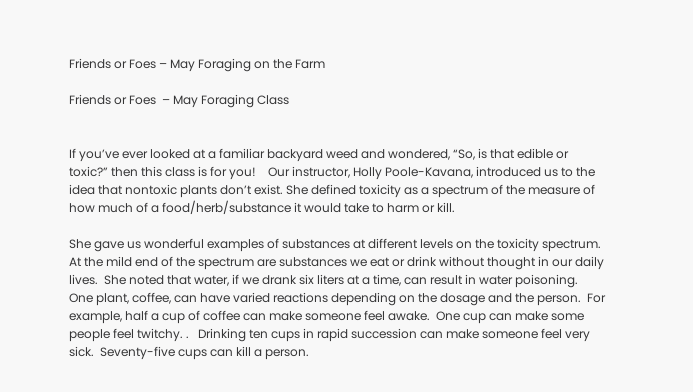Friends or Foes – May Foraging on the Farm

Friends or Foes  – May Foraging Class


If you’ve ever looked at a familiar backyard weed and wondered, “So, is that edible or toxic?” then this class is for you!    Our instructor, Holly Poole-Kavana, introduced us to the idea that nontoxic plants don’t exist. She defined toxicity as a spectrum of the measure of how much of a food/herb/substance it would take to harm or kill.

She gave us wonderful examples of substances at different levels on the toxicity spectrum.  At the mild end of the spectrum are substances we eat or drink without thought in our daily lives.  She noted that water, if we drank six liters at a time, can result in water poisoning.  One plant, coffee, can have varied reactions depending on the dosage and the person.  For example, half a cup of coffee can make someone feel awake.  One cup can make some people feel twitchy. .   Drinking ten cups in rapid succession can make someone feel very sick.  Seventy-five cups can kill a person.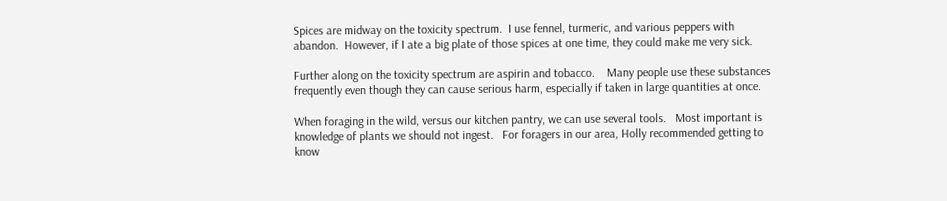Spices are midway on the toxicity spectrum.  I use fennel, turmeric, and various peppers with abandon.  However, if I ate a big plate of those spices at one time, they could make me very sick.

Further along on the toxicity spectrum are aspirin and tobacco.    Many people use these substances frequently even though they can cause serious harm, especially if taken in large quantities at once.

When foraging in the wild, versus our kitchen pantry, we can use several tools.   Most important is knowledge of plants we should not ingest.   For foragers in our area, Holly recommended getting to know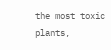the most toxic plants,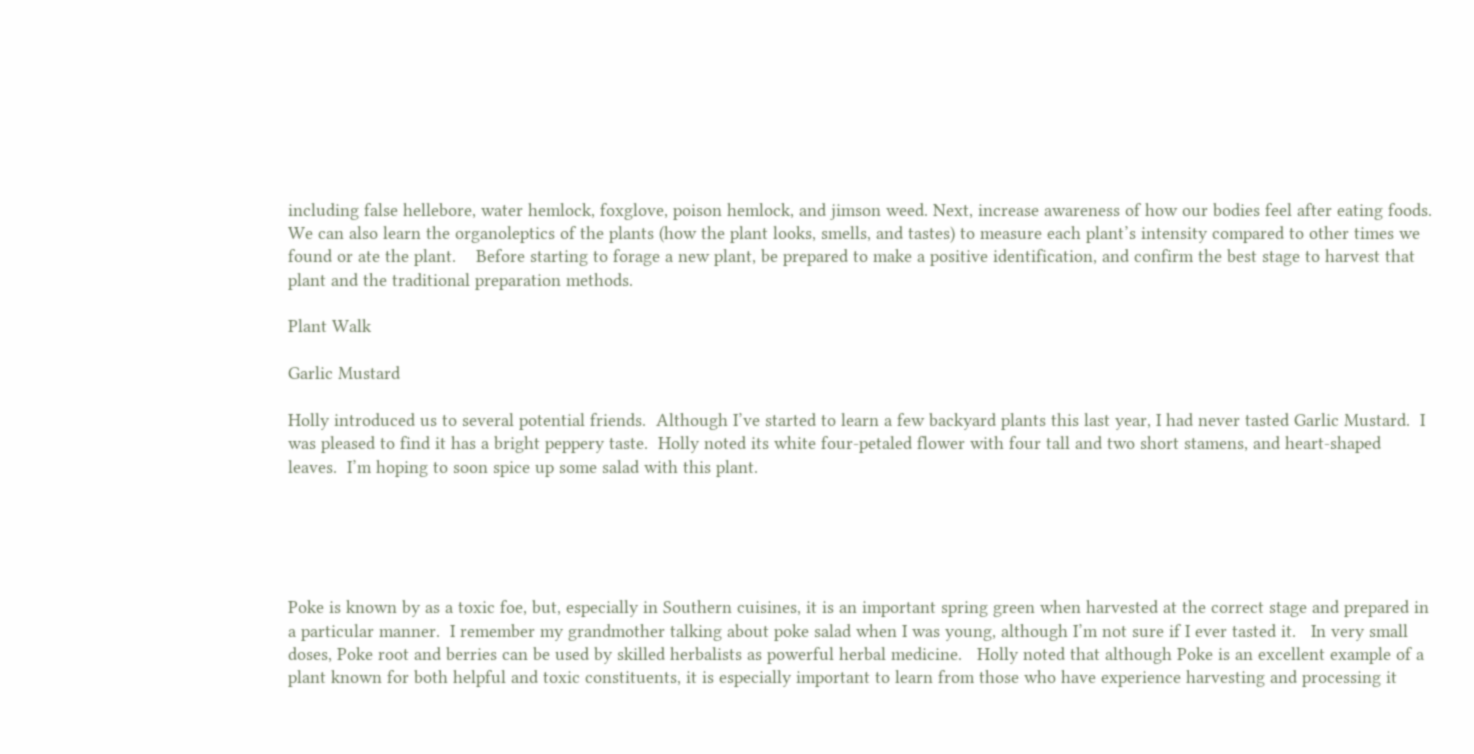including false hellebore, water hemlock, foxglove, poison hemlock, and jimson weed. Next, increase awareness of how our bodies feel after eating foods.   We can also learn the organoleptics of the plants (how the plant looks, smells, and tastes) to measure each plant’s intensity compared to other times we found or ate the plant.    Before starting to forage a new plant, be prepared to make a positive identification, and confirm the best stage to harvest that plant and the traditional preparation methods.

Plant Walk

Garlic Mustard

Holly introduced us to several potential friends.  Although I’ve started to learn a few backyard plants this last year, I had never tasted Garlic Mustard.  I was pleased to find it has a bright peppery taste.  Holly noted its white four-petaled flower with four tall and two short stamens, and heart-shaped leaves.  I’m hoping to soon spice up some salad with this plant.





Poke is known by as a toxic foe, but, especially in Southern cuisines, it is an important spring green when harvested at the correct stage and prepared in a particular manner.  I remember my grandmother talking about poke salad when I was young, although I’m not sure if I ever tasted it.   In very small doses, Poke root and berries can be used by skilled herbalists as powerful herbal medicine.   Holly noted that although Poke is an excellent example of a plant known for both helpful and toxic constituents, it is especially important to learn from those who have experience harvesting and processing it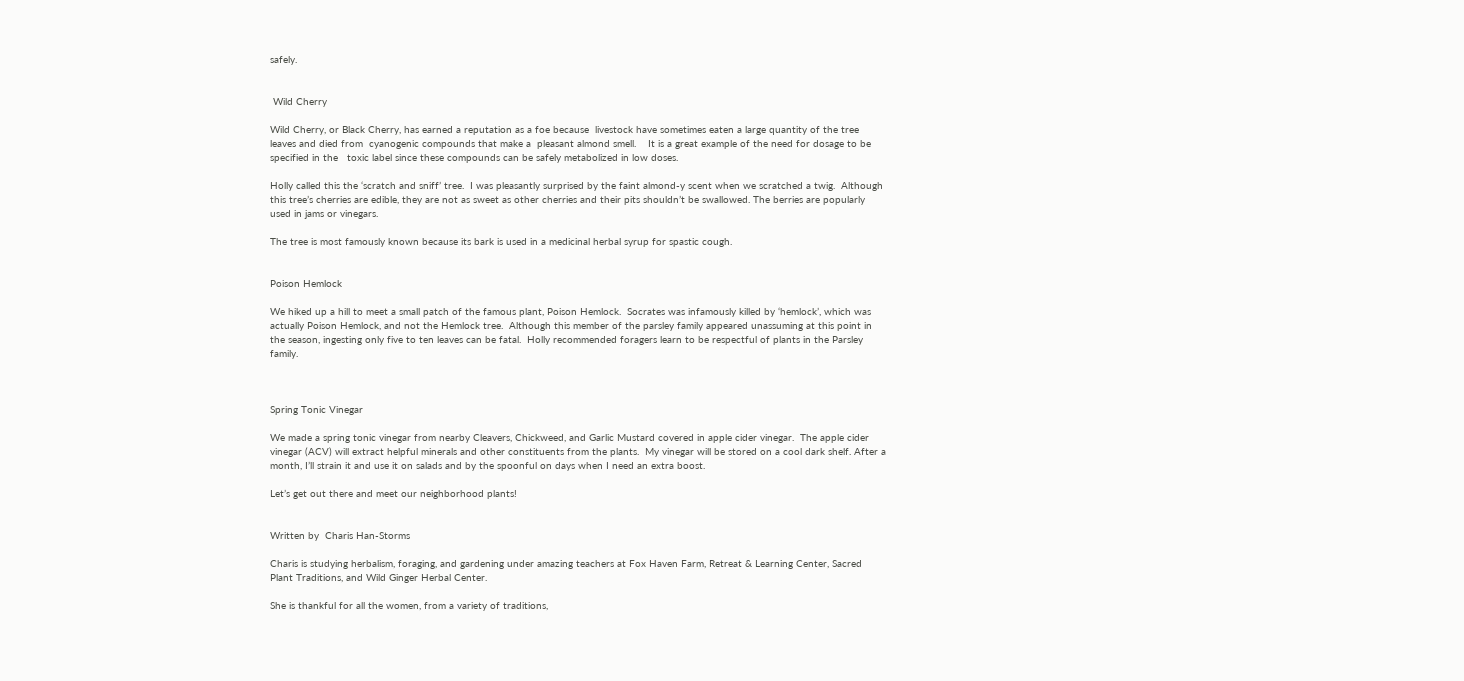safely.


 Wild Cherry

Wild Cherry, or Black Cherry, has earned a reputation as a foe because  livestock have sometimes eaten a large quantity of the tree leaves and died from  cyanogenic compounds that make a  pleasant almond smell.    It is a great example of the need for dosage to be specified in the   toxic label since these compounds can be safely metabolized in low doses.

Holly called this the ‘scratch and sniff’ tree.  I was pleasantly surprised by the faint almond-y scent when we scratched a twig.  Although this tree’s cherries are edible, they are not as sweet as other cherries and their pits shouldn’t be swallowed. The berries are popularly used in jams or vinegars.

The tree is most famously known because its bark is used in a medicinal herbal syrup for spastic cough.


Poison Hemlock

We hiked up a hill to meet a small patch of the famous plant, Poison Hemlock.  Socrates was infamously killed by ‘hemlock’, which was actually Poison Hemlock, and not the Hemlock tree.  Although this member of the parsley family appeared unassuming at this point in the season, ingesting only five to ten leaves can be fatal.  Holly recommended foragers learn to be respectful of plants in the Parsley family.



Spring Tonic Vinegar

We made a spring tonic vinegar from nearby Cleavers, Chickweed, and Garlic Mustard covered in apple cider vinegar.  The apple cider vinegar (ACV) will extract helpful minerals and other constituents from the plants.  My vinegar will be stored on a cool dark shelf. After a month, I’ll strain it and use it on salads and by the spoonful on days when I need an extra boost.

Let’s get out there and meet our neighborhood plants!


Written by  Charis Han-Storms

Charis is studying herbalism, foraging, and gardening under amazing teachers at Fox Haven Farm, Retreat & Learning Center, Sacred Plant Traditions, and Wild Ginger Herbal Center.

She is thankful for all the women, from a variety of traditions,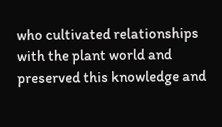who cultivated relationships with the plant world and preserved this knowledge and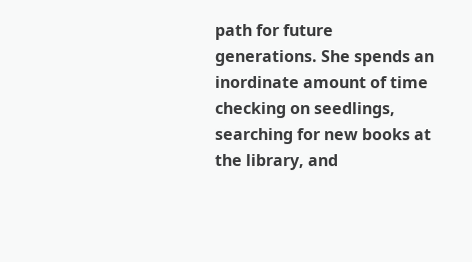path for future generations. She spends an inordinate amount of time checking on seedlings, searching for new books at the library, and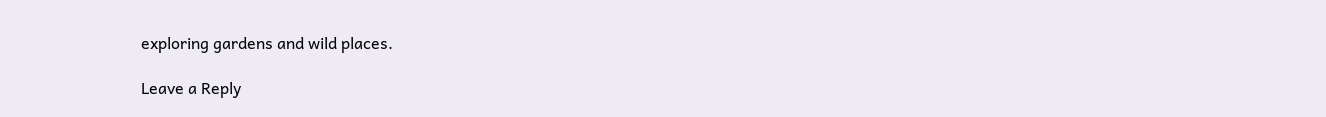exploring gardens and wild places.

Leave a Reply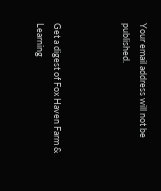Your email address will not be published.



Get a digest of Fox Haven Farm & Learning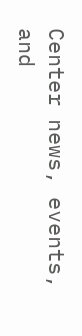Center news, events, and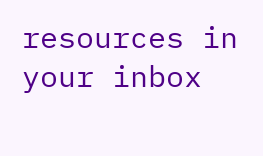resources in your inbox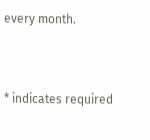every month.


* indicates required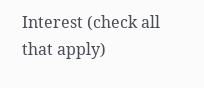Interest (check all that apply)